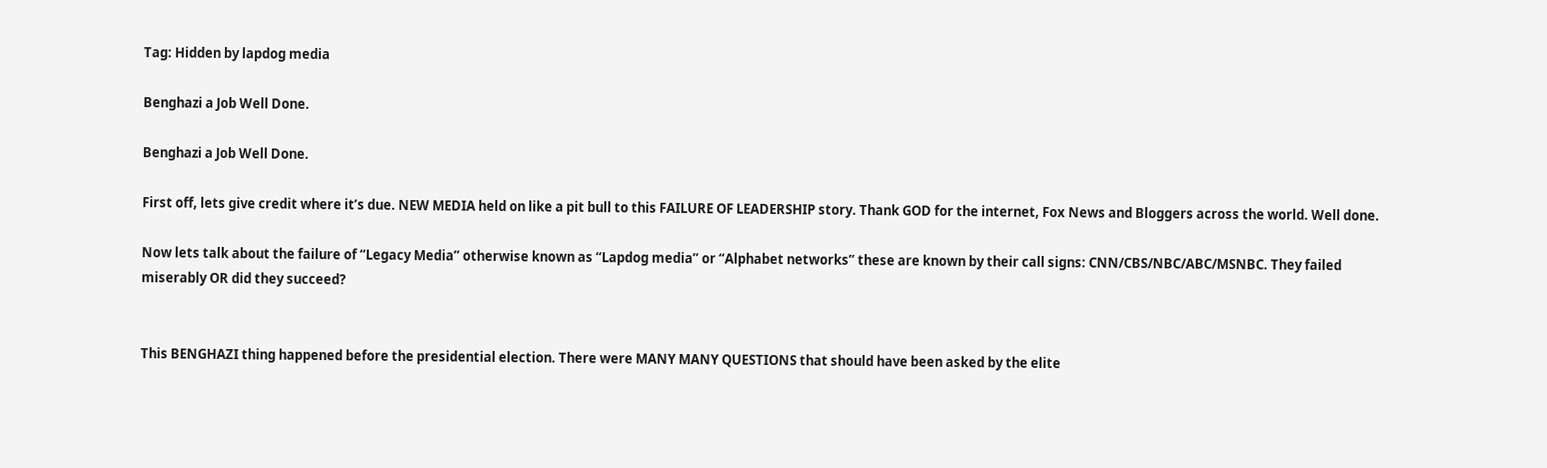Tag: Hidden by lapdog media

Benghazi a Job Well Done.

Benghazi a Job Well Done.

First off, lets give credit where it’s due. NEW MEDIA held on like a pit bull to this FAILURE OF LEADERSHIP story. Thank GOD for the internet, Fox News and Bloggers across the world. Well done.

Now lets talk about the failure of “Legacy Media” otherwise known as “Lapdog media” or “Alphabet networks” these are known by their call signs: CNN/CBS/NBC/ABC/MSNBC. They failed miserably OR did they succeed?


This BENGHAZI thing happened before the presidential election. There were MANY MANY QUESTIONS that should have been asked by the elite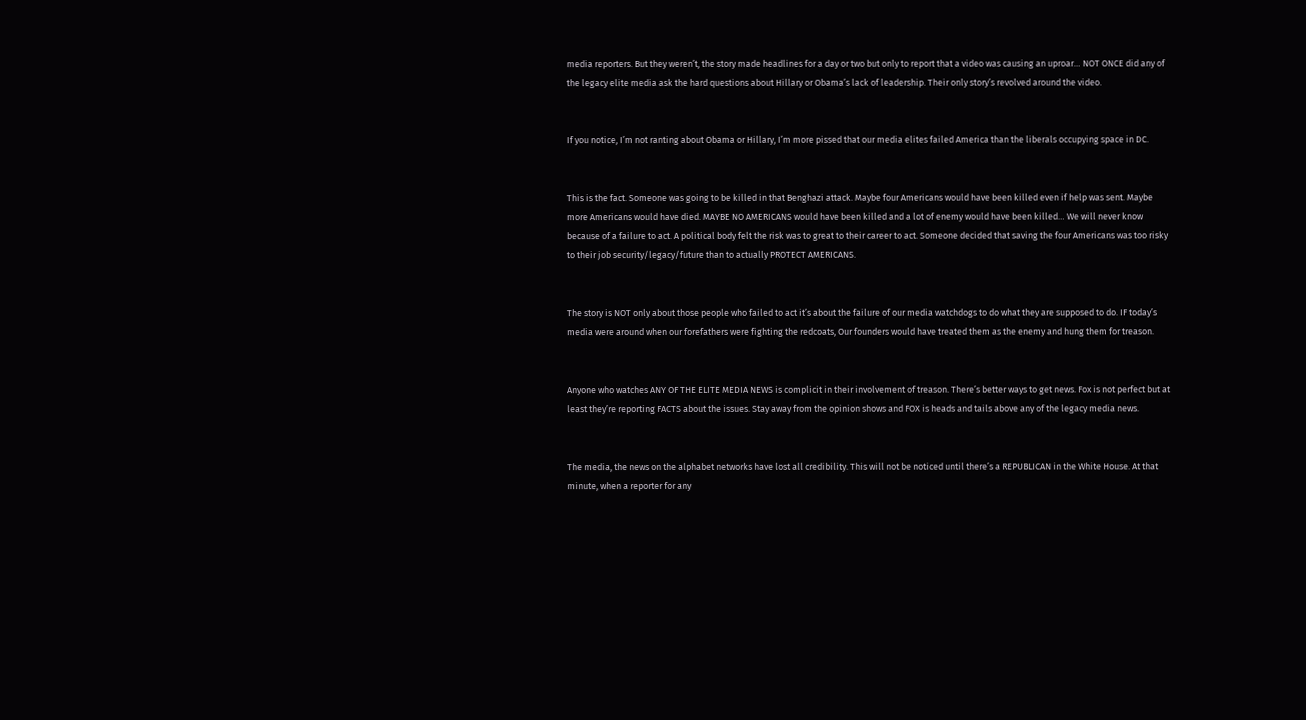media reporters. But they weren’t, the story made headlines for a day or two but only to report that a video was causing an uproar… NOT ONCE did any of the legacy elite media ask the hard questions about Hillary or Obama’s lack of leadership. Their only story’s revolved around the video.


If you notice, I’m not ranting about Obama or Hillary, I’m more pissed that our media elites failed America than the liberals occupying space in DC.


This is the fact. Someone was going to be killed in that Benghazi attack. Maybe four Americans would have been killed even if help was sent. Maybe more Americans would have died. MAYBE NO AMERICANS would have been killed and a lot of enemy would have been killed… We will never know because of a failure to act. A political body felt the risk was to great to their career to act. Someone decided that saving the four Americans was too risky to their job security/legacy/future than to actually PROTECT AMERICANS.


The story is NOT only about those people who failed to act it’s about the failure of our media watchdogs to do what they are supposed to do. IF today’s media were around when our forefathers were fighting the redcoats, Our founders would have treated them as the enemy and hung them for treason.


Anyone who watches ANY OF THE ELITE MEDIA NEWS is complicit in their involvement of treason. There’s better ways to get news. Fox is not perfect but at least they’re reporting FACTS about the issues. Stay away from the opinion shows and FOX is heads and tails above any of the legacy media news.


The media, the news on the alphabet networks have lost all credibility. This will not be noticed until there’s a REPUBLICAN in the White House. At that minute, when a reporter for any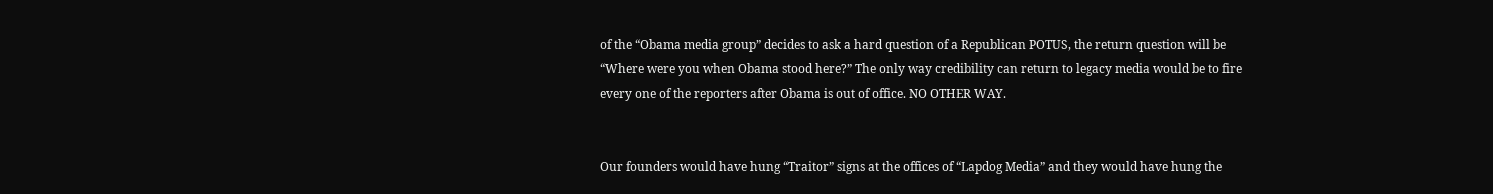of the “Obama media group” decides to ask a hard question of a Republican POTUS, the return question will be “Where were you when Obama stood here?” The only way credibility can return to legacy media would be to fire every one of the reporters after Obama is out of office. NO OTHER WAY.


Our founders would have hung “Traitor” signs at the offices of “Lapdog Media” and they would have hung the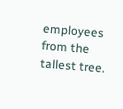employees from the tallest tree.